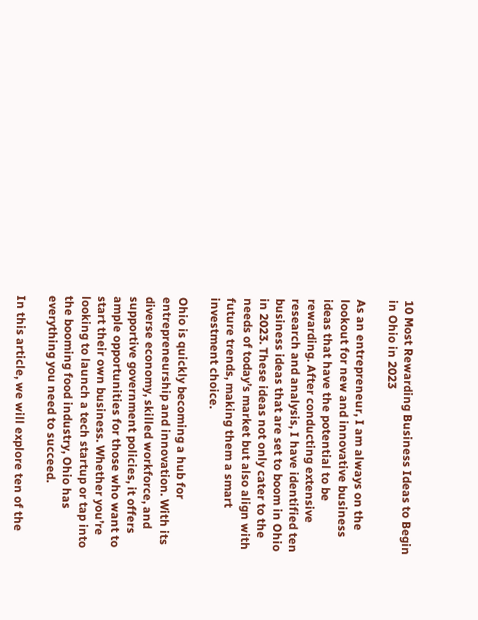10 Most Rewarding Business Ideas to Begin in Ohio in 2023

As an entrepreneur, I am always on the lookout for new and innovative business ideas that have the potential to be rewarding. After conducting extensive research and analysis, I have identified ten business ideas that are set to boom in Ohio in 2023. These ideas not only cater to the needs of today’s market but also align with future trends, making them a smart investment choice.

Ohio is quickly becoming a hub for entrepreneurship and innovation. With its diverse economy, skilled workforce, and supportive government policies, it offers ample opportunities for those who want to start their own business. Whether you’re looking to launch a tech startup or tap into the booming food industry, Ohio has everything you need to succeed.

In this article, we will explore ten of the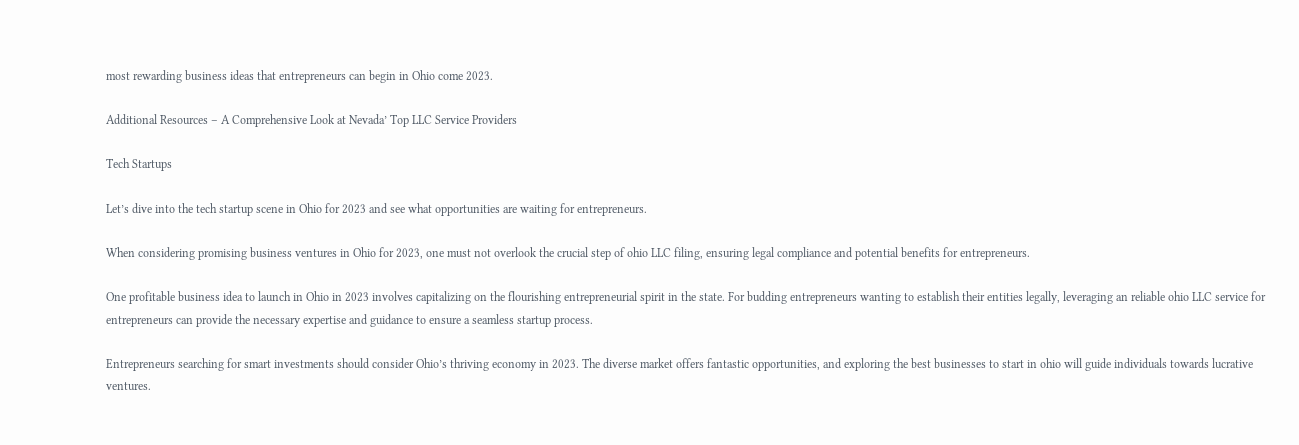most rewarding business ideas that entrepreneurs can begin in Ohio come 2023.

Additional Resources – A Comprehensive Look at Nevada’ Top LLC Service Providers

Tech Startups

Let’s dive into the tech startup scene in Ohio for 2023 and see what opportunities are waiting for entrepreneurs.

When considering promising business ventures in Ohio for 2023, one must not overlook the crucial step of ohio LLC filing, ensuring legal compliance and potential benefits for entrepreneurs.

One profitable business idea to launch in Ohio in 2023 involves capitalizing on the flourishing entrepreneurial spirit in the state. For budding entrepreneurs wanting to establish their entities legally, leveraging an reliable ohio LLC service for entrepreneurs can provide the necessary expertise and guidance to ensure a seamless startup process.

Entrepreneurs searching for smart investments should consider Ohio’s thriving economy in 2023. The diverse market offers fantastic opportunities, and exploring the best businesses to start in ohio will guide individuals towards lucrative ventures.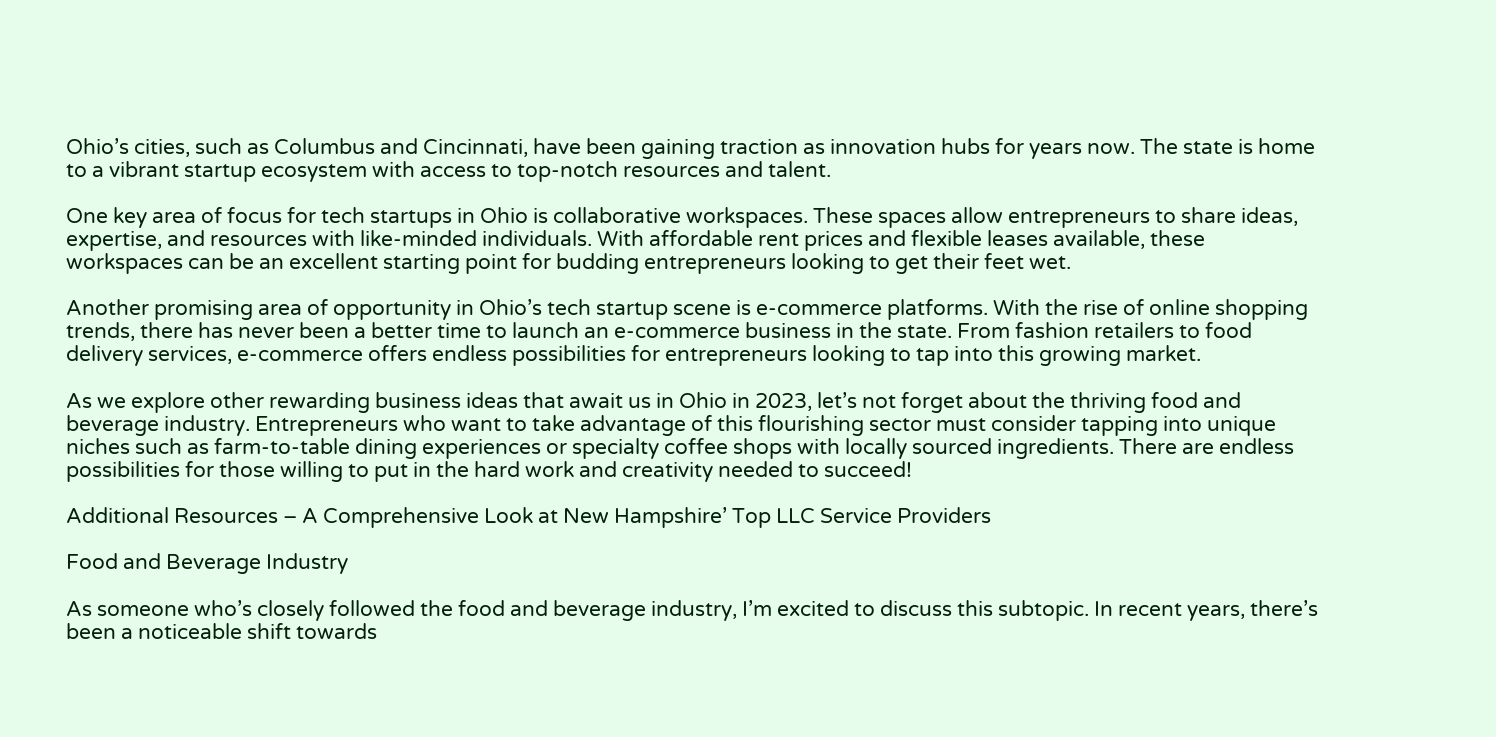Ohio’s cities, such as Columbus and Cincinnati, have been gaining traction as innovation hubs for years now. The state is home to a vibrant startup ecosystem with access to top-notch resources and talent.

One key area of focus for tech startups in Ohio is collaborative workspaces. These spaces allow entrepreneurs to share ideas, expertise, and resources with like-minded individuals. With affordable rent prices and flexible leases available, these workspaces can be an excellent starting point for budding entrepreneurs looking to get their feet wet.

Another promising area of opportunity in Ohio’s tech startup scene is e-commerce platforms. With the rise of online shopping trends, there has never been a better time to launch an e-commerce business in the state. From fashion retailers to food delivery services, e-commerce offers endless possibilities for entrepreneurs looking to tap into this growing market.

As we explore other rewarding business ideas that await us in Ohio in 2023, let’s not forget about the thriving food and beverage industry. Entrepreneurs who want to take advantage of this flourishing sector must consider tapping into unique niches such as farm-to-table dining experiences or specialty coffee shops with locally sourced ingredients. There are endless possibilities for those willing to put in the hard work and creativity needed to succeed!

Additional Resources – A Comprehensive Look at New Hampshire’ Top LLC Service Providers

Food and Beverage Industry

As someone who’s closely followed the food and beverage industry, I’m excited to discuss this subtopic. In recent years, there’s been a noticeable shift towards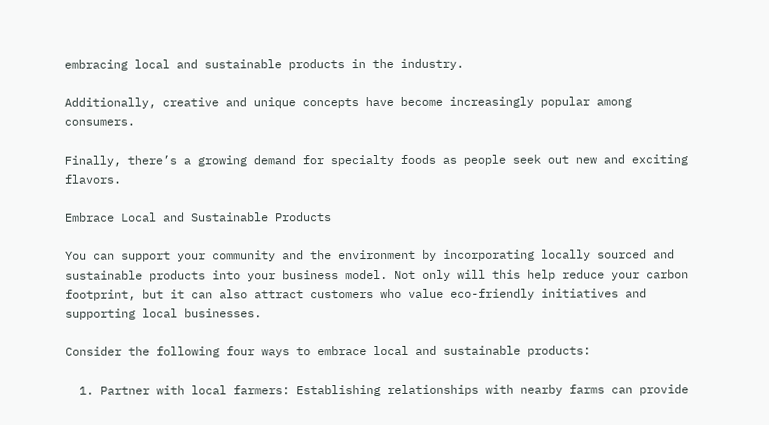embracing local and sustainable products in the industry.

Additionally, creative and unique concepts have become increasingly popular among consumers.

Finally, there’s a growing demand for specialty foods as people seek out new and exciting flavors.

Embrace Local and Sustainable Products

You can support your community and the environment by incorporating locally sourced and sustainable products into your business model. Not only will this help reduce your carbon footprint, but it can also attract customers who value eco-friendly initiatives and supporting local businesses.

Consider the following four ways to embrace local and sustainable products:

  1. Partner with local farmers: Establishing relationships with nearby farms can provide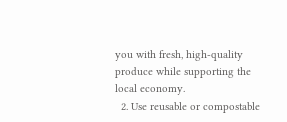you with fresh, high-quality produce while supporting the local economy.
  2. Use reusable or compostable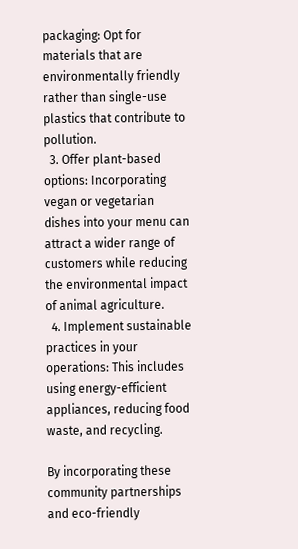packaging: Opt for materials that are environmentally friendly rather than single-use plastics that contribute to pollution.
  3. Offer plant-based options: Incorporating vegan or vegetarian dishes into your menu can attract a wider range of customers while reducing the environmental impact of animal agriculture.
  4. Implement sustainable practices in your operations: This includes using energy-efficient appliances, reducing food waste, and recycling.

By incorporating these community partnerships and eco-friendly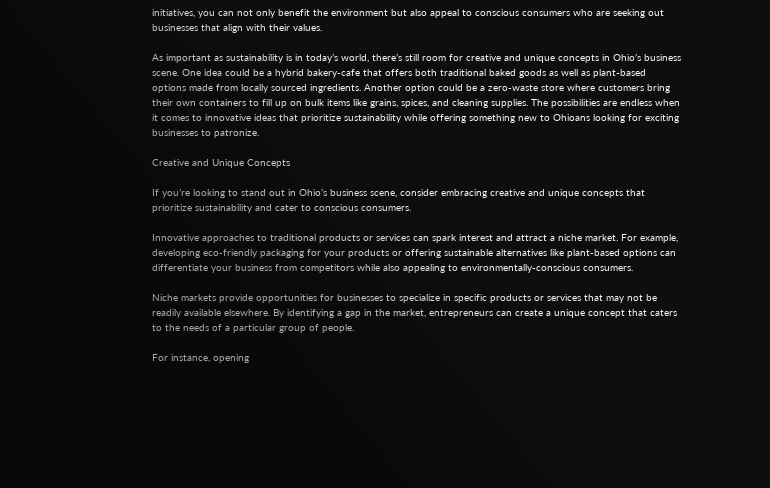initiatives, you can not only benefit the environment but also appeal to conscious consumers who are seeking out businesses that align with their values.

As important as sustainability is in today’s world, there’s still room for creative and unique concepts in Ohio’s business scene. One idea could be a hybrid bakery-cafe that offers both traditional baked goods as well as plant-based options made from locally sourced ingredients. Another option could be a zero-waste store where customers bring their own containers to fill up on bulk items like grains, spices, and cleaning supplies. The possibilities are endless when it comes to innovative ideas that prioritize sustainability while offering something new to Ohioans looking for exciting businesses to patronize.

Creative and Unique Concepts

If you’re looking to stand out in Ohio’s business scene, consider embracing creative and unique concepts that prioritize sustainability and cater to conscious consumers.

Innovative approaches to traditional products or services can spark interest and attract a niche market. For example, developing eco-friendly packaging for your products or offering sustainable alternatives like plant-based options can differentiate your business from competitors while also appealing to environmentally-conscious consumers.

Niche markets provide opportunities for businesses to specialize in specific products or services that may not be readily available elsewhere. By identifying a gap in the market, entrepreneurs can create a unique concept that caters to the needs of a particular group of people.

For instance, opening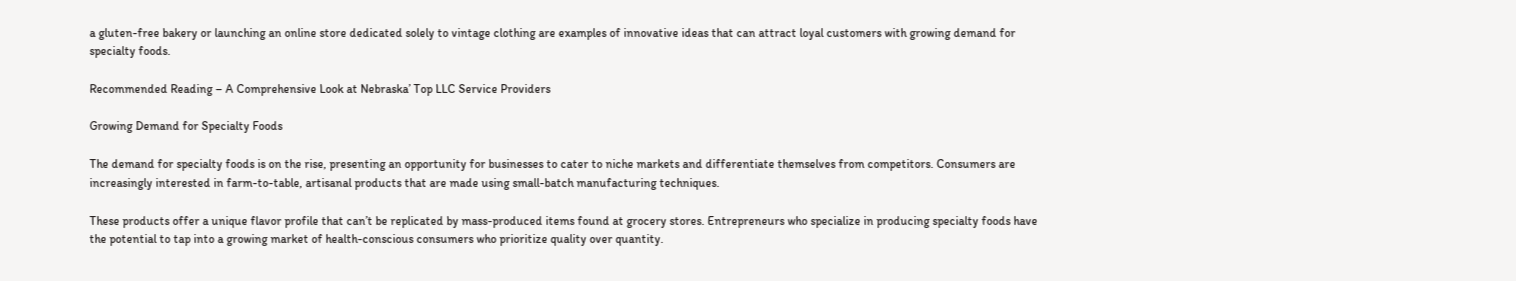a gluten-free bakery or launching an online store dedicated solely to vintage clothing are examples of innovative ideas that can attract loyal customers with growing demand for specialty foods.

Recommended Reading – A Comprehensive Look at Nebraska’ Top LLC Service Providers

Growing Demand for Specialty Foods

The demand for specialty foods is on the rise, presenting an opportunity for businesses to cater to niche markets and differentiate themselves from competitors. Consumers are increasingly interested in farm-to-table, artisanal products that are made using small-batch manufacturing techniques.

These products offer a unique flavor profile that can’t be replicated by mass-produced items found at grocery stores. Entrepreneurs who specialize in producing specialty foods have the potential to tap into a growing market of health-conscious consumers who prioritize quality over quantity.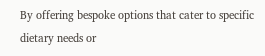By offering bespoke options that cater to specific dietary needs or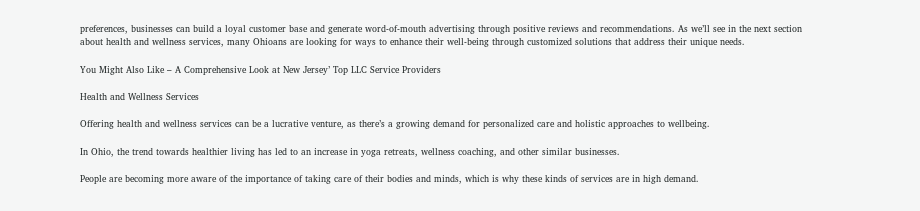preferences, businesses can build a loyal customer base and generate word-of-mouth advertising through positive reviews and recommendations. As we’ll see in the next section about health and wellness services, many Ohioans are looking for ways to enhance their well-being through customized solutions that address their unique needs.

You Might Also Like – A Comprehensive Look at New Jersey’ Top LLC Service Providers

Health and Wellness Services

Offering health and wellness services can be a lucrative venture, as there’s a growing demand for personalized care and holistic approaches to wellbeing.

In Ohio, the trend towards healthier living has led to an increase in yoga retreats, wellness coaching, and other similar businesses.

People are becoming more aware of the importance of taking care of their bodies and minds, which is why these kinds of services are in high demand.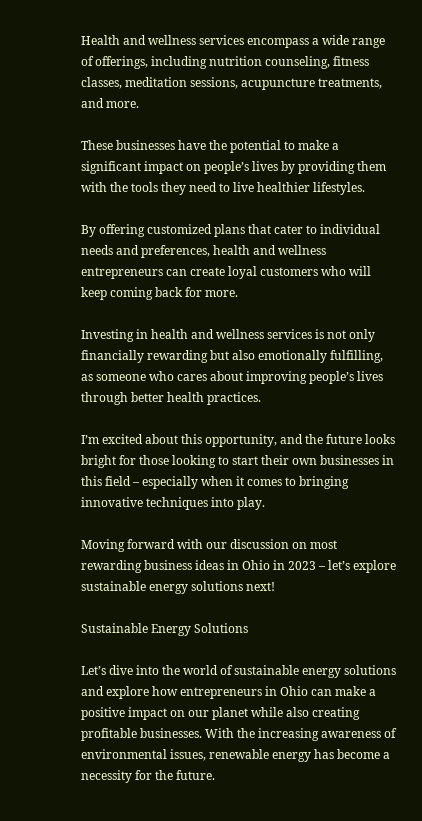Health and wellness services encompass a wide range of offerings, including nutrition counseling, fitness classes, meditation sessions, acupuncture treatments, and more.

These businesses have the potential to make a significant impact on people’s lives by providing them with the tools they need to live healthier lifestyles.

By offering customized plans that cater to individual needs and preferences, health and wellness entrepreneurs can create loyal customers who will keep coming back for more.

Investing in health and wellness services is not only financially rewarding but also emotionally fulfilling, as someone who cares about improving people’s lives through better health practices.

I’m excited about this opportunity, and the future looks bright for those looking to start their own businesses in this field – especially when it comes to bringing innovative techniques into play.

Moving forward with our discussion on most rewarding business ideas in Ohio in 2023 – let’s explore sustainable energy solutions next!

Sustainable Energy Solutions

Let’s dive into the world of sustainable energy solutions and explore how entrepreneurs in Ohio can make a positive impact on our planet while also creating profitable businesses. With the increasing awareness of environmental issues, renewable energy has become a necessity for the future.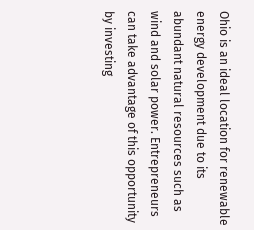Ohio is an ideal location for renewable energy development due to its abundant natural resources such as wind and solar power. Entrepreneurs can take advantage of this opportunity by investing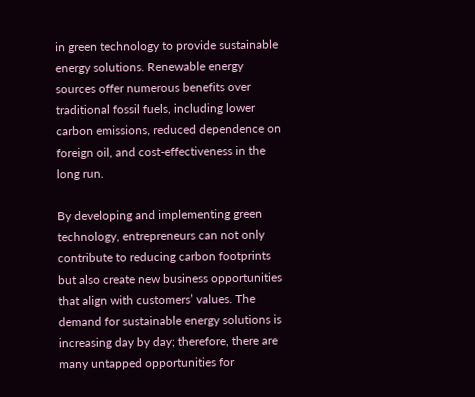in green technology to provide sustainable energy solutions. Renewable energy sources offer numerous benefits over traditional fossil fuels, including lower carbon emissions, reduced dependence on foreign oil, and cost-effectiveness in the long run.

By developing and implementing green technology, entrepreneurs can not only contribute to reducing carbon footprints but also create new business opportunities that align with customers’ values. The demand for sustainable energy solutions is increasing day by day; therefore, there are many untapped opportunities for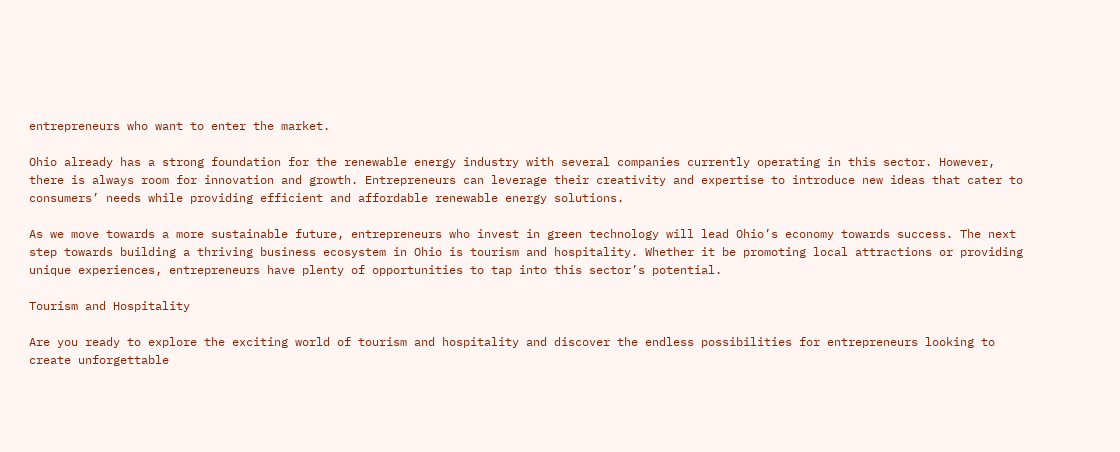entrepreneurs who want to enter the market.

Ohio already has a strong foundation for the renewable energy industry with several companies currently operating in this sector. However, there is always room for innovation and growth. Entrepreneurs can leverage their creativity and expertise to introduce new ideas that cater to consumers’ needs while providing efficient and affordable renewable energy solutions.

As we move towards a more sustainable future, entrepreneurs who invest in green technology will lead Ohio’s economy towards success. The next step towards building a thriving business ecosystem in Ohio is tourism and hospitality. Whether it be promoting local attractions or providing unique experiences, entrepreneurs have plenty of opportunities to tap into this sector’s potential.

Tourism and Hospitality

Are you ready to explore the exciting world of tourism and hospitality and discover the endless possibilities for entrepreneurs looking to create unforgettable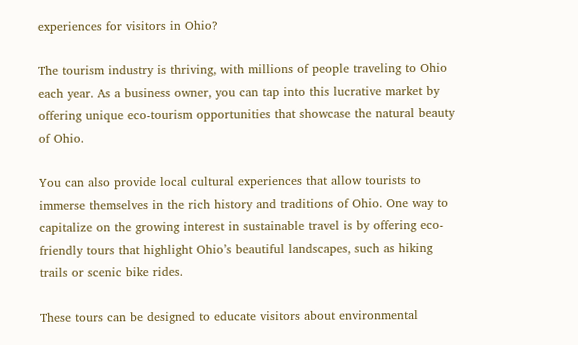experiences for visitors in Ohio?

The tourism industry is thriving, with millions of people traveling to Ohio each year. As a business owner, you can tap into this lucrative market by offering unique eco-tourism opportunities that showcase the natural beauty of Ohio.

You can also provide local cultural experiences that allow tourists to immerse themselves in the rich history and traditions of Ohio. One way to capitalize on the growing interest in sustainable travel is by offering eco-friendly tours that highlight Ohio’s beautiful landscapes, such as hiking trails or scenic bike rides.

These tours can be designed to educate visitors about environmental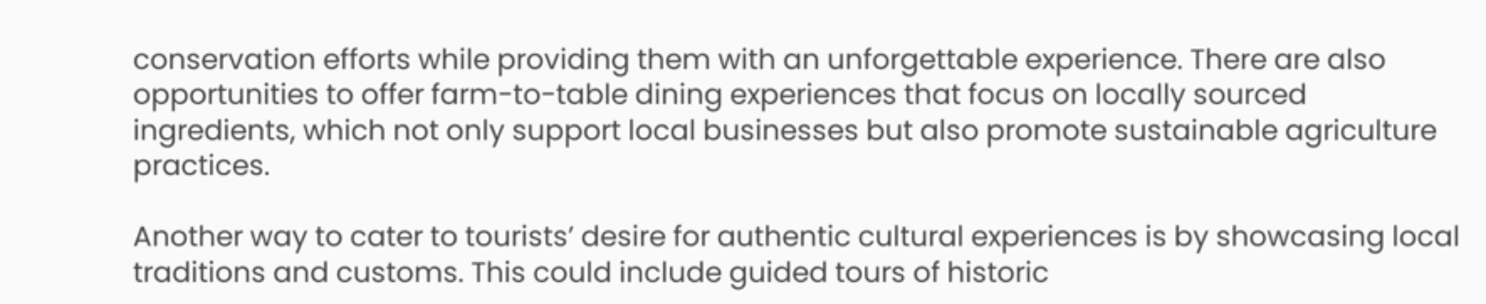conservation efforts while providing them with an unforgettable experience. There are also opportunities to offer farm-to-table dining experiences that focus on locally sourced ingredients, which not only support local businesses but also promote sustainable agriculture practices.

Another way to cater to tourists’ desire for authentic cultural experiences is by showcasing local traditions and customs. This could include guided tours of historic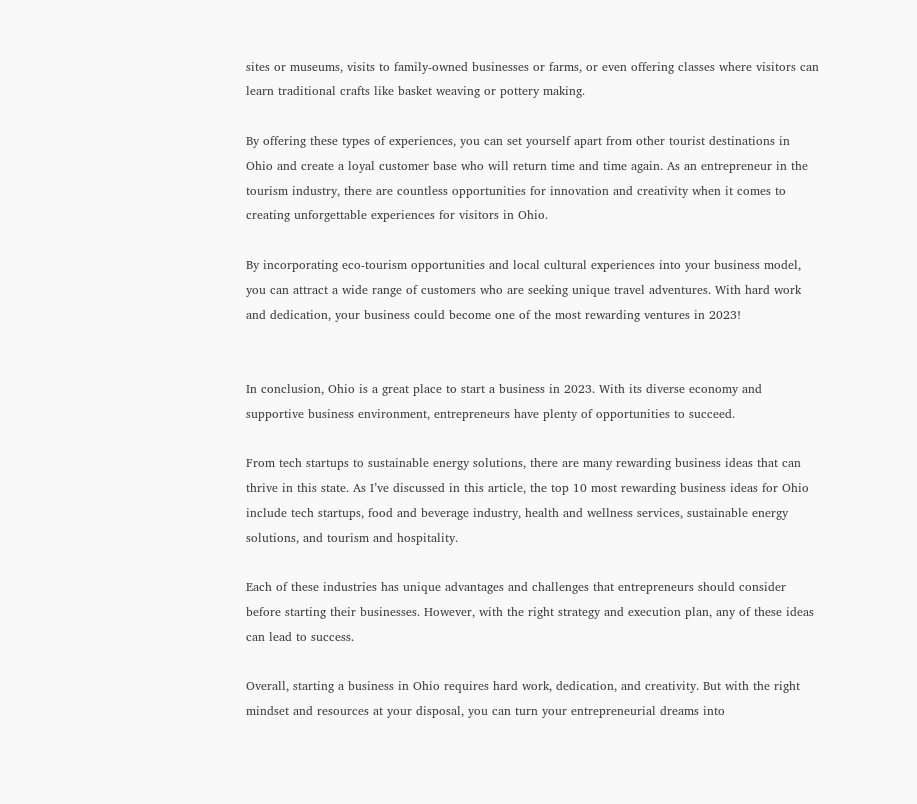sites or museums, visits to family-owned businesses or farms, or even offering classes where visitors can learn traditional crafts like basket weaving or pottery making.

By offering these types of experiences, you can set yourself apart from other tourist destinations in Ohio and create a loyal customer base who will return time and time again. As an entrepreneur in the tourism industry, there are countless opportunities for innovation and creativity when it comes to creating unforgettable experiences for visitors in Ohio.

By incorporating eco-tourism opportunities and local cultural experiences into your business model, you can attract a wide range of customers who are seeking unique travel adventures. With hard work and dedication, your business could become one of the most rewarding ventures in 2023!


In conclusion, Ohio is a great place to start a business in 2023. With its diverse economy and supportive business environment, entrepreneurs have plenty of opportunities to succeed.

From tech startups to sustainable energy solutions, there are many rewarding business ideas that can thrive in this state. As I’ve discussed in this article, the top 10 most rewarding business ideas for Ohio include tech startups, food and beverage industry, health and wellness services, sustainable energy solutions, and tourism and hospitality.

Each of these industries has unique advantages and challenges that entrepreneurs should consider before starting their businesses. However, with the right strategy and execution plan, any of these ideas can lead to success.

Overall, starting a business in Ohio requires hard work, dedication, and creativity. But with the right mindset and resources at your disposal, you can turn your entrepreneurial dreams into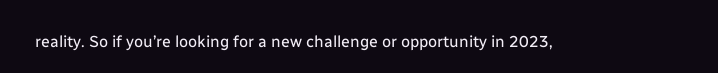reality. So if you’re looking for a new challenge or opportunity in 2023,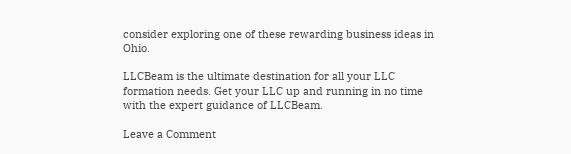consider exploring one of these rewarding business ideas in Ohio.

LLCBeam is the ultimate destination for all your LLC formation needs. Get your LLC up and running in no time with the expert guidance of LLCBeam.

Leave a Comment